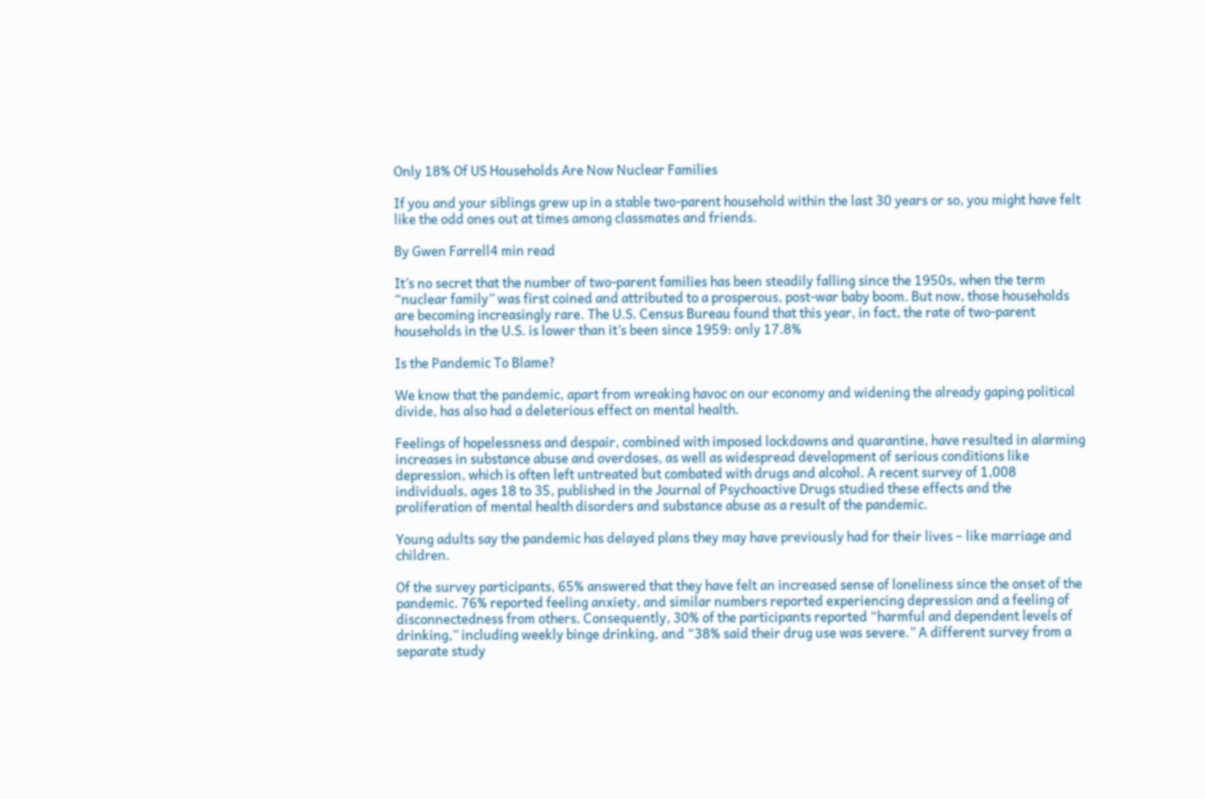Only 18% Of US Households Are Now Nuclear Families

If you and your siblings grew up in a stable two-parent household within the last 30 years or so, you might have felt like the odd ones out at times among classmates and friends.

By Gwen Farrell4 min read

It’s no secret that the number of two-parent families has been steadily falling since the 1950s, when the term “nuclear family” was first coined and attributed to a prosperous, post-war baby boom. But now, those households are becoming increasingly rare. The U.S. Census Bureau found that this year, in fact, the rate of two-parent households in the U.S. is lower than it’s been since 1959: only 17.8%

Is the Pandemic To Blame?

We know that the pandemic, apart from wreaking havoc on our economy and widening the already gaping political divide, has also had a deleterious effect on mental health.

Feelings of hopelessness and despair, combined with imposed lockdowns and quarantine, have resulted in alarming increases in substance abuse and overdoses, as well as widespread development of serious conditions like depression, which is often left untreated but combated with drugs and alcohol. A recent survey of 1,008 individuals, ages 18 to 35, published in the Journal of Psychoactive Drugs studied these effects and the proliferation of mental health disorders and substance abuse as a result of the pandemic.

Young adults say the pandemic has delayed plans they may have previously had for their lives – like marriage and children.

Of the survey participants, 65% answered that they have felt an increased sense of loneliness since the onset of the pandemic. 76% reported feeling anxiety, and similar numbers reported experiencing depression and a feeling of disconnectedness from others. Consequently, 30% of the participants reported “harmful and dependent levels of drinking,” including weekly binge drinking, and “38% said their drug use was severe.” A different survey from a separate study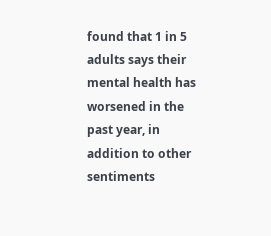found that 1 in 5 adults says their mental health has worsened in the past year, in addition to other sentiments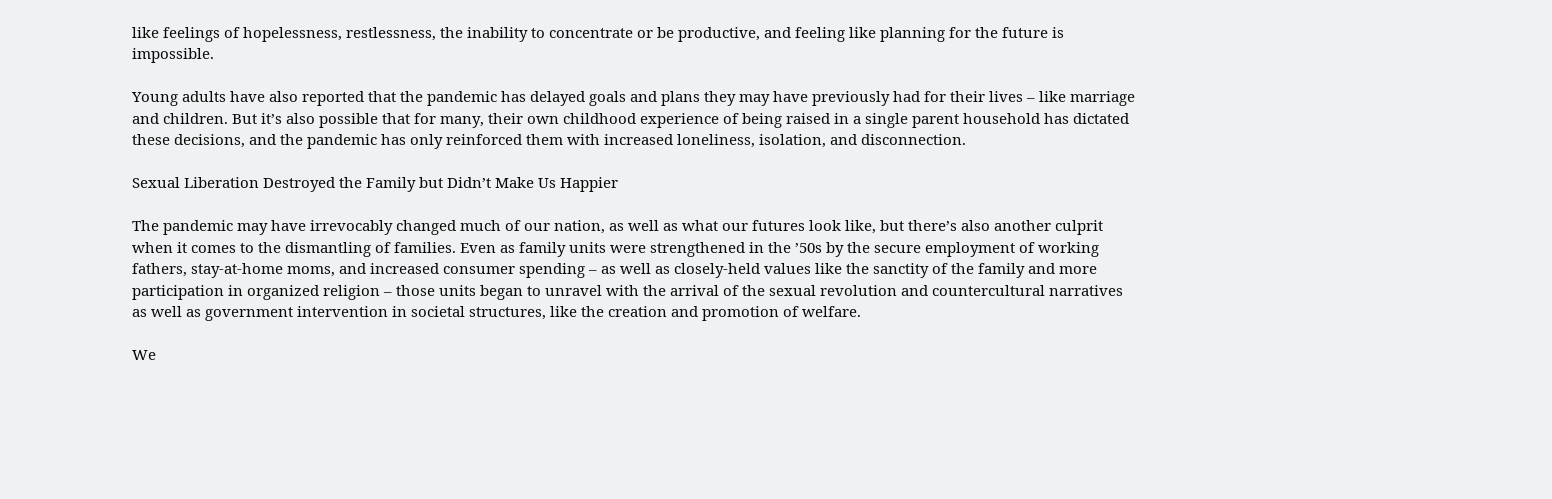like feelings of hopelessness, restlessness, the inability to concentrate or be productive, and feeling like planning for the future is impossible.

Young adults have also reported that the pandemic has delayed goals and plans they may have previously had for their lives – like marriage and children. But it’s also possible that for many, their own childhood experience of being raised in a single parent household has dictated these decisions, and the pandemic has only reinforced them with increased loneliness, isolation, and disconnection.

Sexual Liberation Destroyed the Family but Didn’t Make Us Happier

The pandemic may have irrevocably changed much of our nation, as well as what our futures look like, but there’s also another culprit when it comes to the dismantling of families. Even as family units were strengthened in the ’50s by the secure employment of working fathers, stay-at-home moms, and increased consumer spending – as well as closely-held values like the sanctity of the family and more participation in organized religion – those units began to unravel with the arrival of the sexual revolution and countercultural narratives as well as government intervention in societal structures, like the creation and promotion of welfare.

We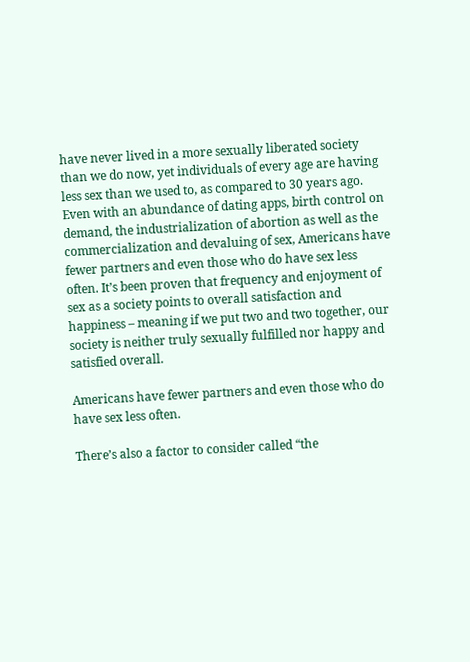have never lived in a more sexually liberated society than we do now, yet individuals of every age are having less sex than we used to, as compared to 30 years ago. Even with an abundance of dating apps, birth control on demand, the industrialization of abortion as well as the commercialization and devaluing of sex, Americans have fewer partners and even those who do have sex less often. It’s been proven that frequency and enjoyment of sex as a society points to overall satisfaction and happiness – meaning if we put two and two together, our society is neither truly sexually fulfilled nor happy and satisfied overall.

Americans have fewer partners and even those who do have sex less often.

There’s also a factor to consider called “the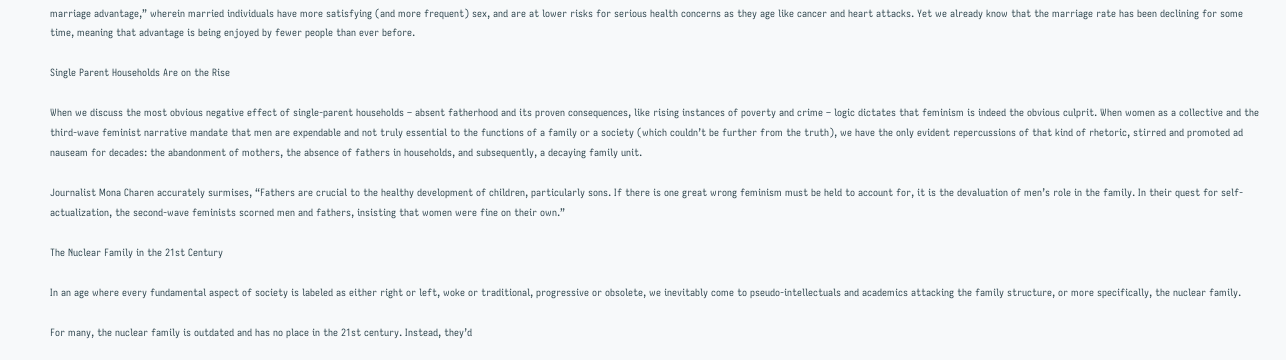marriage advantage,” wherein married individuals have more satisfying (and more frequent) sex, and are at lower risks for serious health concerns as they age like cancer and heart attacks. Yet we already know that the marriage rate has been declining for some time, meaning that advantage is being enjoyed by fewer people than ever before.

Single Parent Households Are on the Rise

When we discuss the most obvious negative effect of single-parent households – absent fatherhood and its proven consequences, like rising instances of poverty and crime – logic dictates that feminism is indeed the obvious culprit. When women as a collective and the third-wave feminist narrative mandate that men are expendable and not truly essential to the functions of a family or a society (which couldn’t be further from the truth), we have the only evident repercussions of that kind of rhetoric, stirred and promoted ad nauseam for decades: the abandonment of mothers, the absence of fathers in households, and subsequently, a decaying family unit.

Journalist Mona Charen accurately surmises, “Fathers are crucial to the healthy development of children, particularly sons. If there is one great wrong feminism must be held to account for, it is the devaluation of men’s role in the family. In their quest for self-actualization, the second-wave feminists scorned men and fathers, insisting that women were fine on their own.”

The Nuclear Family in the 21st Century

In an age where every fundamental aspect of society is labeled as either right or left, woke or traditional, progressive or obsolete, we inevitably come to pseudo-intellectuals and academics attacking the family structure, or more specifically, the nuclear family.

For many, the nuclear family is outdated and has no place in the 21st century. Instead, they’d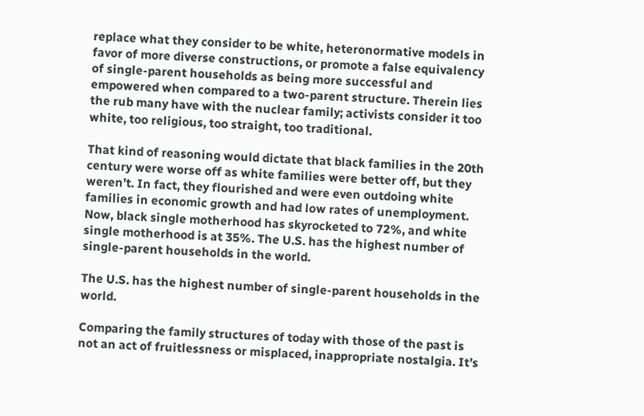replace what they consider to be white, heteronormative models in favor of more diverse constructions, or promote a false equivalency of single-parent households as being more successful and empowered when compared to a two-parent structure. Therein lies the rub many have with the nuclear family; activists consider it too white, too religious, too straight, too traditional.

That kind of reasoning would dictate that black families in the 20th century were worse off as white families were better off, but they weren’t. In fact, they flourished and were even outdoing white families in economic growth and had low rates of unemployment. Now, black single motherhood has skyrocketed to 72%, and white single motherhood is at 35%. The U.S. has the highest number of single-parent households in the world.

The U.S. has the highest number of single-parent households in the world.

Comparing the family structures of today with those of the past is not an act of fruitlessness or misplaced, inappropriate nostalgia. It’s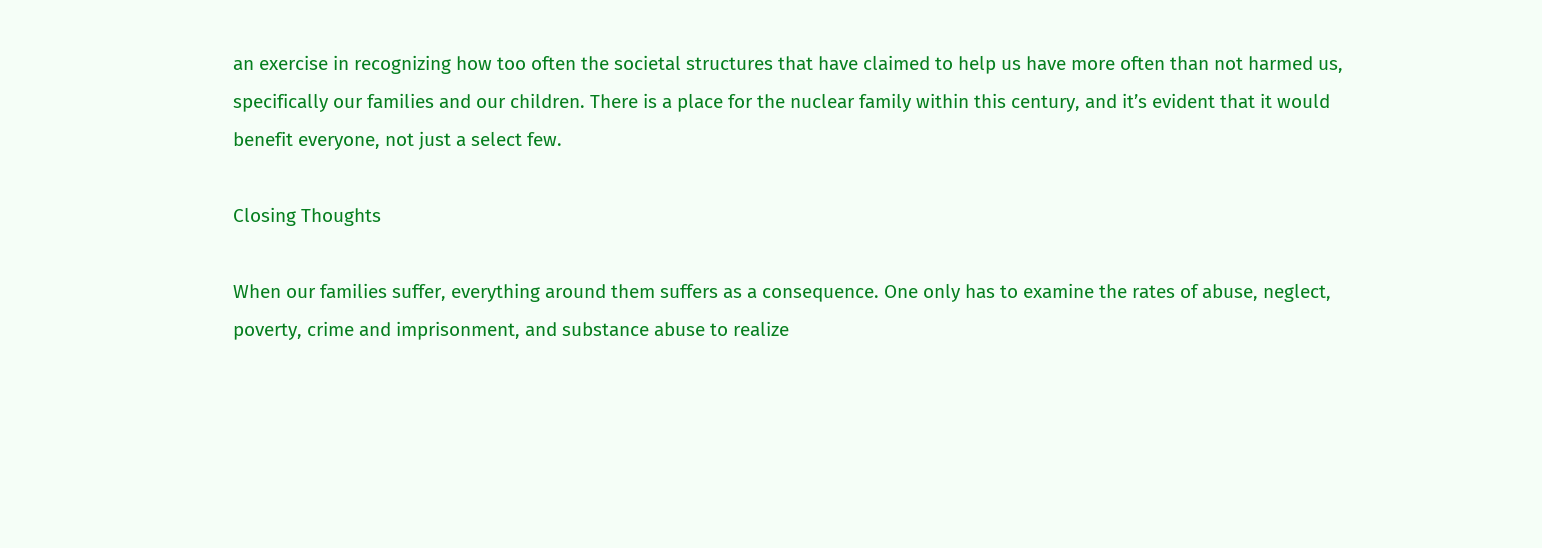an exercise in recognizing how too often the societal structures that have claimed to help us have more often than not harmed us, specifically our families and our children. There is a place for the nuclear family within this century, and it’s evident that it would benefit everyone, not just a select few.

Closing Thoughts

When our families suffer, everything around them suffers as a consequence. One only has to examine the rates of abuse, neglect, poverty, crime and imprisonment, and substance abuse to realize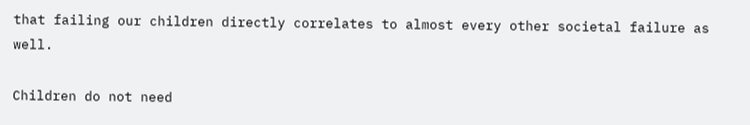that failing our children directly correlates to almost every other societal failure as well.

Children do not need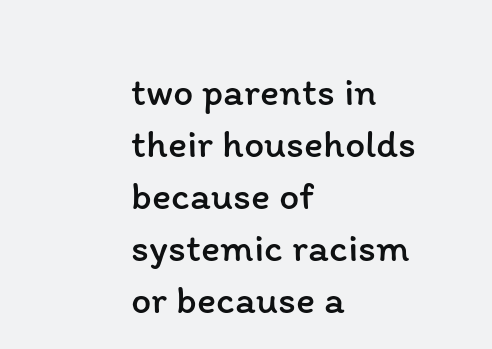two parents in their households because of systemic racism or because a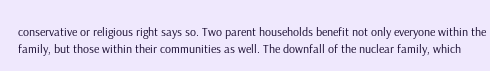conservative or religious right says so. Two parent households benefit not only everyone within the family, but those within their communities as well. The downfall of the nuclear family, which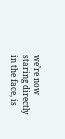we’re now staring directly in the face, is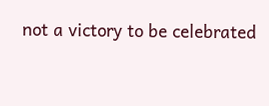not a victory to be celebrated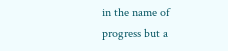in the name of progress but a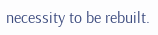necessity to be rebuilt.